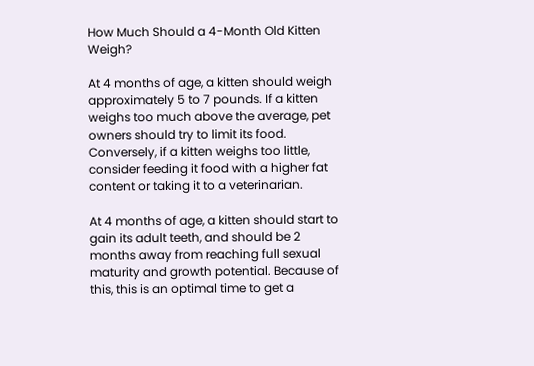How Much Should a 4-Month Old Kitten Weigh?

At 4 months of age, a kitten should weigh approximately 5 to 7 pounds. If a kitten weighs too much above the average, pet owners should try to limit its food. Conversely, if a kitten weighs too little, consider feeding it food with a higher fat content or taking it to a veterinarian.

At 4 months of age, a kitten should start to gain its adult teeth, and should be 2 months away from reaching full sexual maturity and growth potential. Because of this, this is an optimal time to get a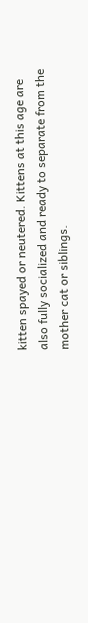kitten spayed or neutered. Kittens at this age are also fully socialized and ready to separate from the mother cat or siblings.